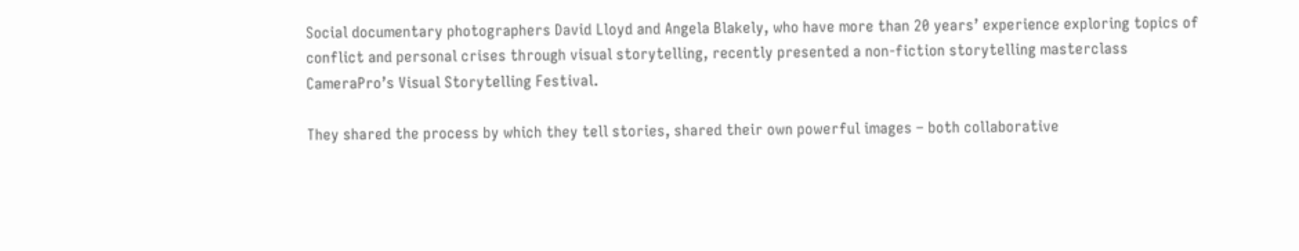Social documentary photographers David Lloyd and Angela Blakely, who have more than 20 years’ experience exploring topics of conflict and personal crises through visual storytelling, recently presented a non-fiction storytelling masterclass CameraPro’s Visual Storytelling Festival.

They shared the process by which they tell stories, shared their own powerful images – both collaborative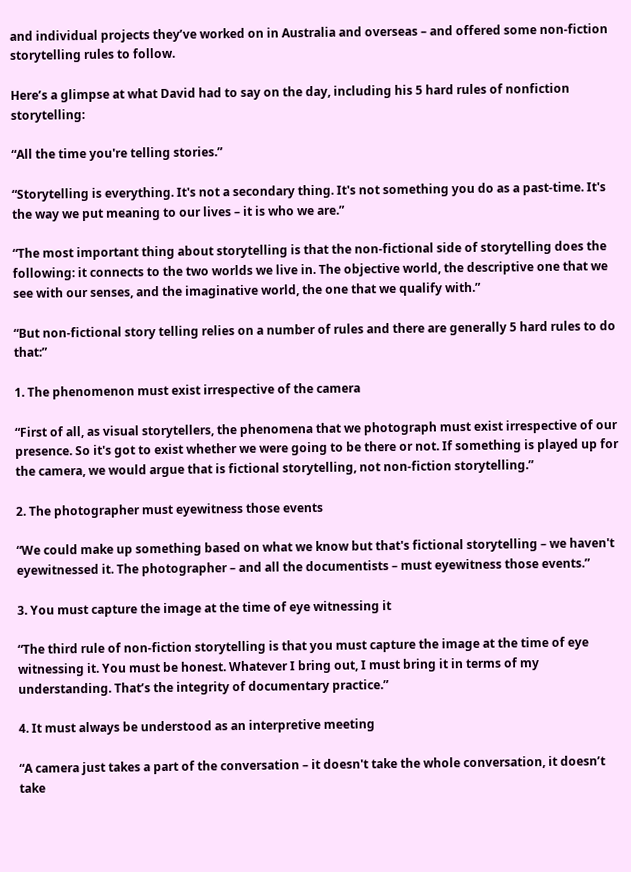and individual projects they’ve worked on in Australia and overseas – and offered some non-fiction storytelling rules to follow.

Here’s a glimpse at what David had to say on the day, including his 5 hard rules of nonfiction storytelling:

“All the time you're telling stories.”

“Storytelling is everything. It's not a secondary thing. It's not something you do as a past-time. It's the way we put meaning to our lives – it is who we are.”

“The most important thing about storytelling is that the non-fictional side of storytelling does the following: it connects to the two worlds we live in. The objective world, the descriptive one that we see with our senses, and the imaginative world, the one that we qualify with.”

“But non-fictional story telling relies on a number of rules and there are generally 5 hard rules to do that:”

1. The phenomenon must exist irrespective of the camera

“First of all, as visual storytellers, the phenomena that we photograph must exist irrespective of our presence. So it's got to exist whether we were going to be there or not. If something is played up for the camera, we would argue that is fictional storytelling, not non-fiction storytelling.”

2. The photographer must eyewitness those events

“We could make up something based on what we know but that's fictional storytelling – we haven't eyewitnessed it. The photographer – and all the documentists – must eyewitness those events.”

3. You must capture the image at the time of eye witnessing it

“The third rule of non-fiction storytelling is that you must capture the image at the time of eye witnessing it. You must be honest. Whatever I bring out, I must bring it in terms of my understanding. That’s the integrity of documentary practice.”

4. It must always be understood as an interpretive meeting

“A camera just takes a part of the conversation – it doesn't take the whole conversation, it doesn’t take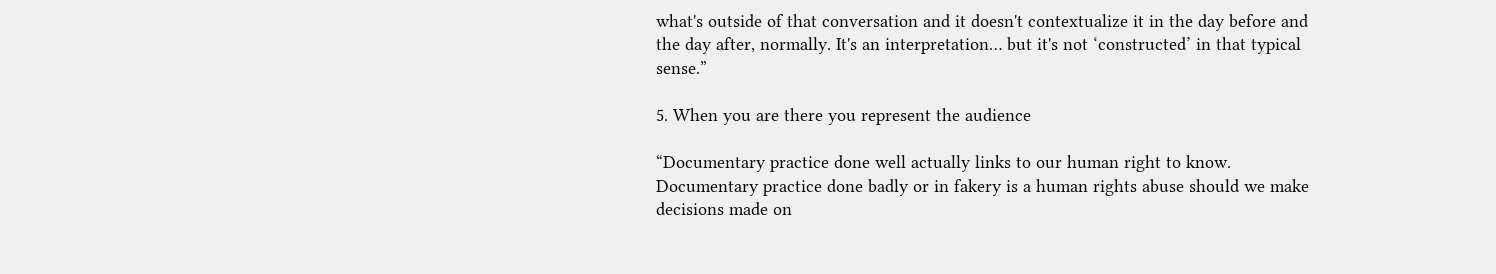what's outside of that conversation and it doesn't contextualize it in the day before and the day after, normally. It's an interpretation… but it's not ‘constructed’ in that typical sense.”

5. When you are there you represent the audience

“Documentary practice done well actually links to our human right to know. Documentary practice done badly or in fakery is a human rights abuse should we make decisions made on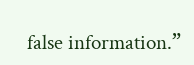false information.”